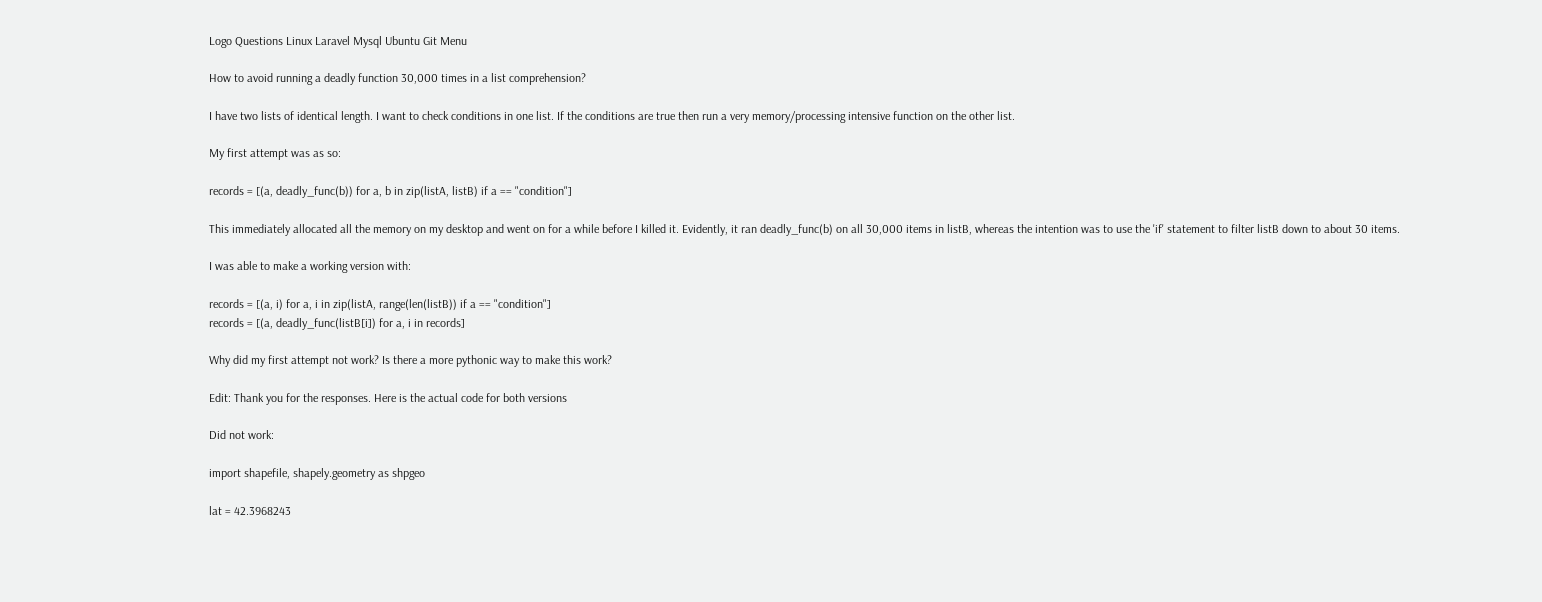Logo Questions Linux Laravel Mysql Ubuntu Git Menu

How to avoid running a deadly function 30,000 times in a list comprehension?

I have two lists of identical length. I want to check conditions in one list. If the conditions are true then run a very memory/processing intensive function on the other list.

My first attempt was as so:

records = [(a, deadly_func(b)) for a, b in zip(listA, listB) if a == "condition"]

This immediately allocated all the memory on my desktop and went on for a while before I killed it. Evidently, it ran deadly_func(b) on all 30,000 items in listB, whereas the intention was to use the 'if' statement to filter listB down to about 30 items.

I was able to make a working version with:

records = [(a, i) for a, i in zip(listA, range(len(listB)) if a == "condition"]
records = [(a, deadly_func(listB[i]) for a, i in records]

Why did my first attempt not work? Is there a more pythonic way to make this work?

Edit: Thank you for the responses. Here is the actual code for both versions

Did not work:

import shapefile, shapely.geometry as shpgeo

lat = 42.3968243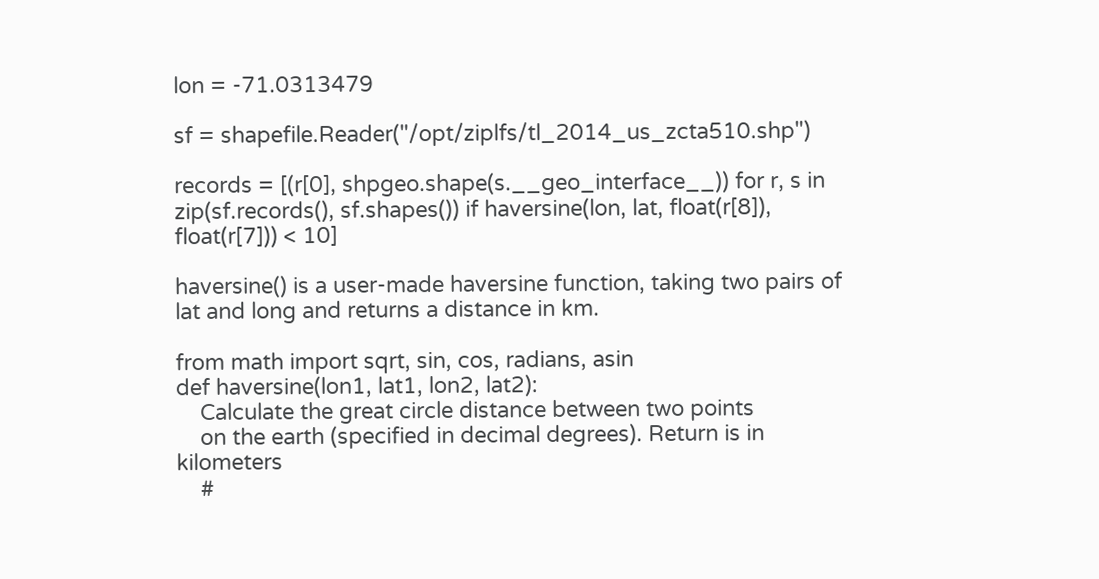lon = -71.0313479

sf = shapefile.Reader("/opt/ziplfs/tl_2014_us_zcta510.shp")

records = [(r[0], shpgeo.shape(s.__geo_interface__)) for r, s in zip(sf.records(), sf.shapes()) if haversine(lon, lat, float(r[8]), float(r[7])) < 10]

haversine() is a user-made haversine function, taking two pairs of lat and long and returns a distance in km.

from math import sqrt, sin, cos, radians, asin
def haversine(lon1, lat1, lon2, lat2):
    Calculate the great circle distance between two points
    on the earth (specified in decimal degrees). Return is in kilometers
    #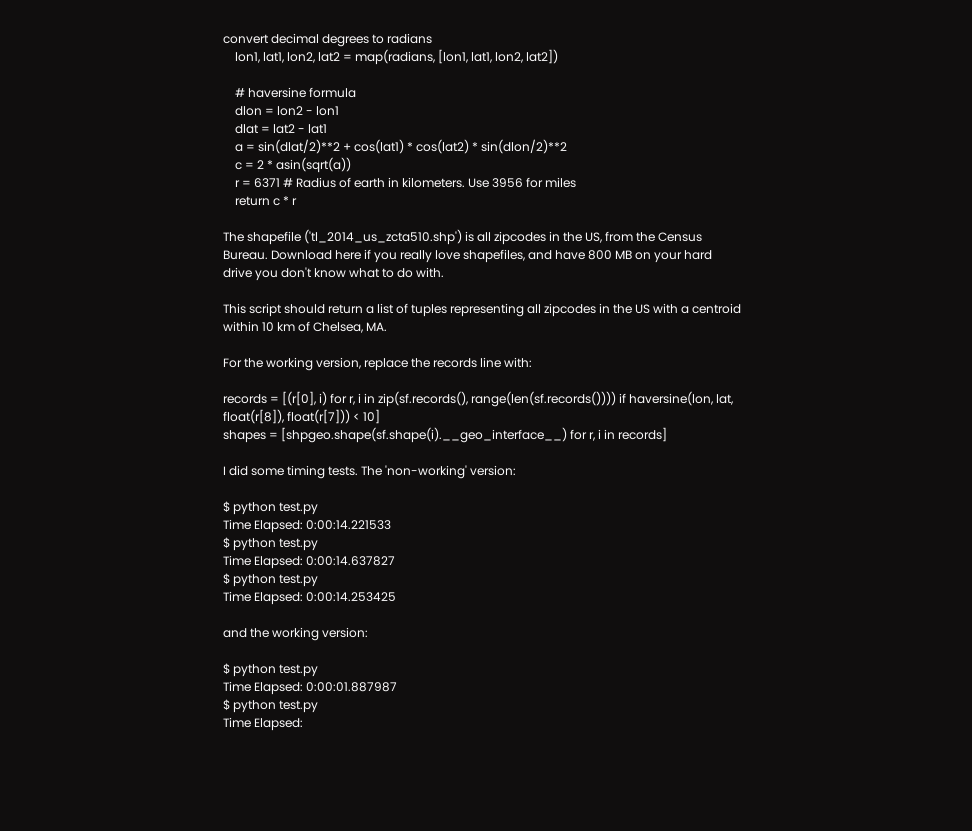convert decimal degrees to radians
    lon1, lat1, lon2, lat2 = map(radians, [lon1, lat1, lon2, lat2])

    # haversine formula
    dlon = lon2 - lon1
    dlat = lat2 - lat1
    a = sin(dlat/2)**2 + cos(lat1) * cos(lat2) * sin(dlon/2)**2
    c = 2 * asin(sqrt(a))
    r = 6371 # Radius of earth in kilometers. Use 3956 for miles
    return c * r

The shapefile ('tl_2014_us_zcta510.shp') is all zipcodes in the US, from the Census Bureau. Download here if you really love shapefiles, and have 800 MB on your hard drive you don't know what to do with.

This script should return a list of tuples representing all zipcodes in the US with a centroid within 10 km of Chelsea, MA.

For the working version, replace the records line with:

records = [(r[0], i) for r, i in zip(sf.records(), range(len(sf.records()))) if haversine(lon, lat, float(r[8]), float(r[7])) < 10]
shapes = [shpgeo.shape(sf.shape(i).__geo_interface__) for r, i in records]

I did some timing tests. The 'non-working' version:

$ python test.py
Time Elapsed: 0:00:14.221533
$ python test.py
Time Elapsed: 0:00:14.637827
$ python test.py
Time Elapsed: 0:00:14.253425

and the working version:

$ python test.py
Time Elapsed: 0:00:01.887987
$ python test.py
Time Elapsed: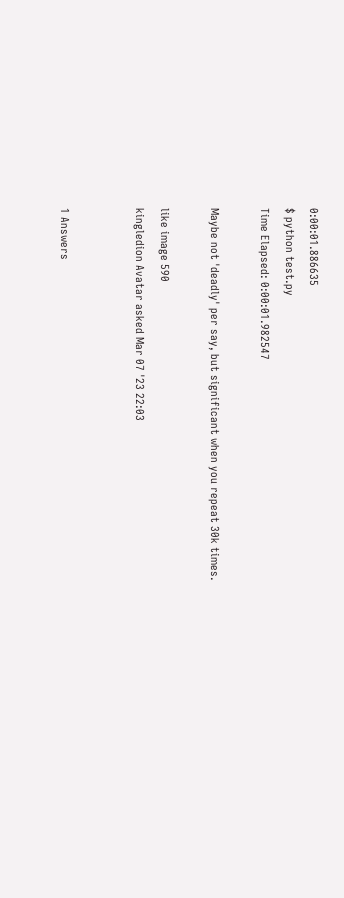0:00:01.886635
$ python test.py
Time Elapsed: 0:00:01.982547

Maybe not 'deadly' per say, but significant when you repeat 30k times.

like image 590
kingledion Avatar asked Mar 07 '23 22:03


1 Answers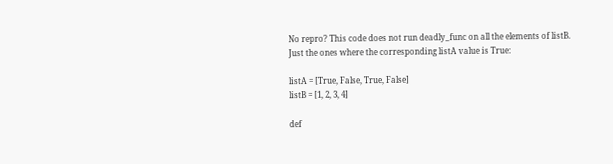No repro? This code does not run deadly_func on all the elements of listB. Just the ones where the corresponding listA value is True:

listA = [True, False, True, False]
listB = [1, 2, 3, 4]

def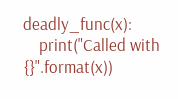deadly_func(x):
    print("Called with {}".format(x))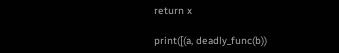return x

print([(a, deadly_func(b))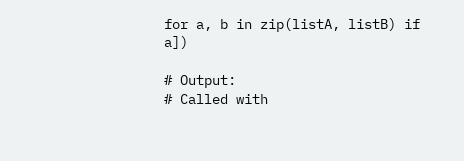for a, b in zip(listA, listB) if a])

# Output:
# Called with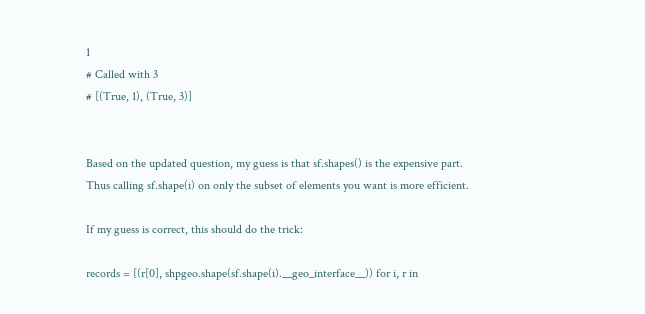1
# Called with 3
# [(True, 1), (True, 3)]


Based on the updated question, my guess is that sf.shapes() is the expensive part. Thus calling sf.shape(i) on only the subset of elements you want is more efficient.

If my guess is correct, this should do the trick:

records = [(r[0], shpgeo.shape(sf.shape(i).__geo_interface__)) for i, r in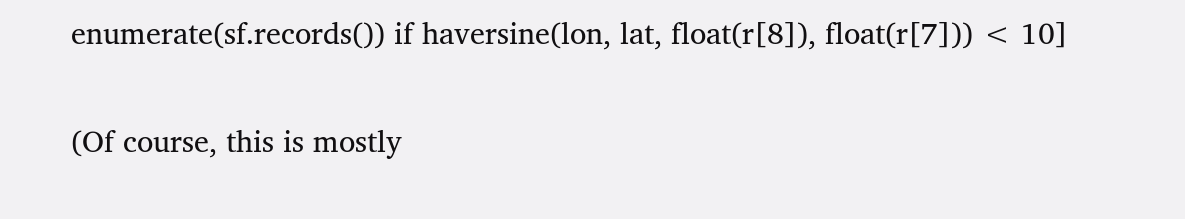enumerate(sf.records()) if haversine(lon, lat, float(r[8]), float(r[7])) < 10]

(Of course, this is mostly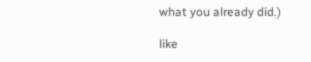what you already did.)

like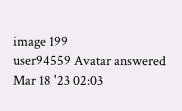image 199
user94559 Avatar answered Mar 18 '23 02:03